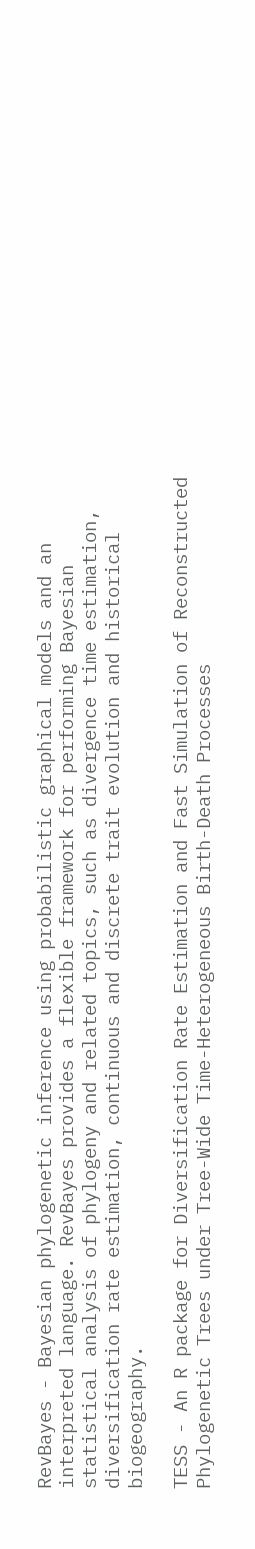RevBayes - Bayesian phylogenetic inference using probabilistic graphical models and an interpreted language. RevBayes provides a flexible framework for performing Bayesian statistical analysis of phylogeny and related topics, such as divergence time estimation, diversification rate estimation, continuous and discrete trait evolution and historical biogeography.

TESS - An R package for Diversification Rate Estimation and Fast Simulation of Reconstructed Phylogenetic Trees under Tree-Wide Time-Heterogeneous Birth-Death Processes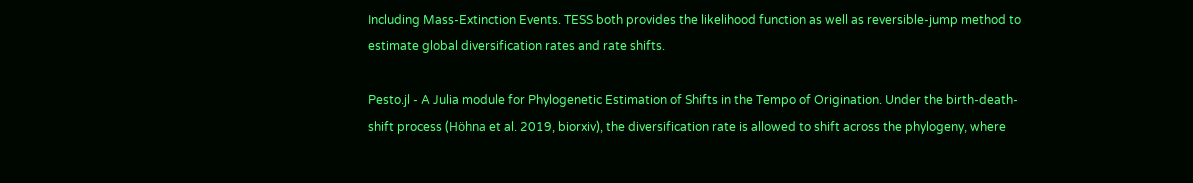Including Mass-Extinction Events. TESS both provides the likelihood function as well as reversible-jump method to estimate global diversification rates and rate shifts.

Pesto.jl - A Julia module for Phylogenetic Estimation of Shifts in the Tempo of Origination. Under the birth-death-shift process (Höhna et al. 2019, biorxiv), the diversification rate is allowed to shift across the phylogeny, where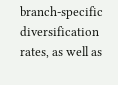branch-specific diversification rates, as well as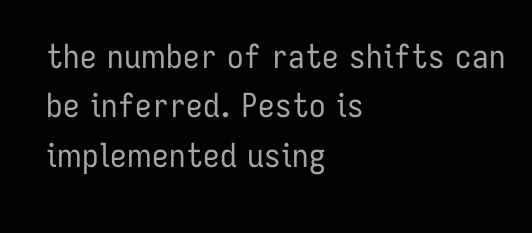the number of rate shifts can be inferred. Pesto is implemented using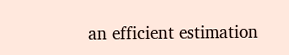an efficient estimation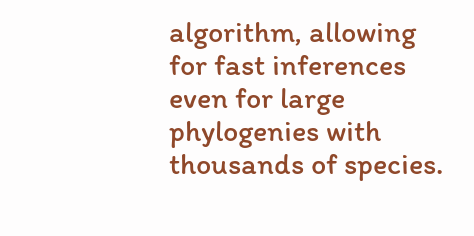algorithm, allowing for fast inferences even for large phylogenies with thousands of species.